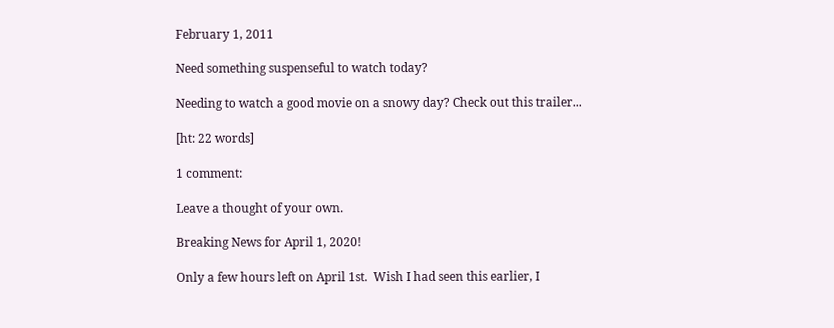February 1, 2011

Need something suspenseful to watch today?

Needing to watch a good movie on a snowy day? Check out this trailer...

[ht: 22 words]

1 comment:

Leave a thought of your own.

Breaking News for April 1, 2020!

Only a few hours left on April 1st.  Wish I had seen this earlier, I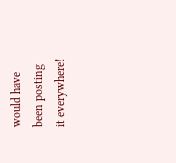would have been posting it everywhere!